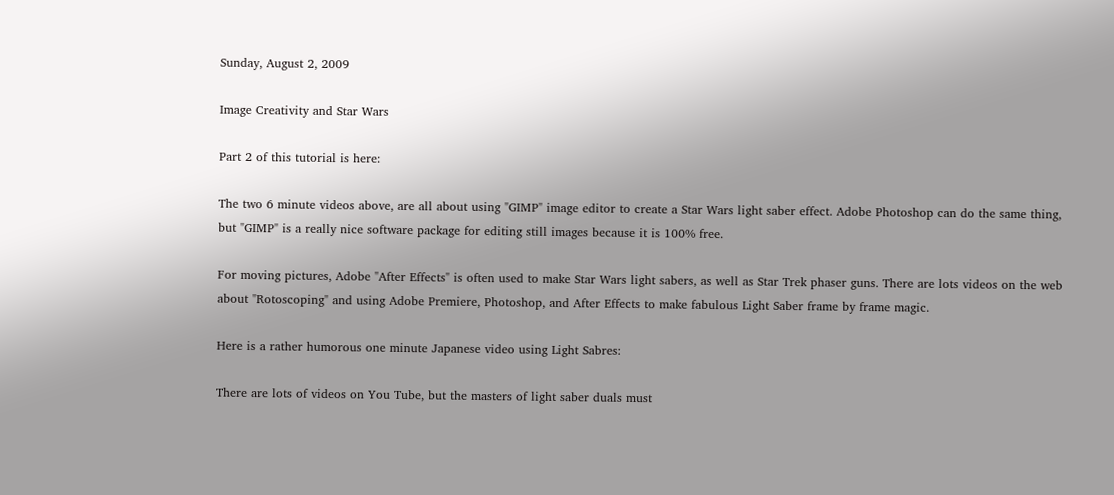Sunday, August 2, 2009

Image Creativity and Star Wars

Part 2 of this tutorial is here:

The two 6 minute videos above, are all about using "GIMP" image editor to create a Star Wars light saber effect. Adobe Photoshop can do the same thing, but "GIMP" is a really nice software package for editing still images because it is 100% free.

For moving pictures, Adobe "After Effects" is often used to make Star Wars light sabers, as well as Star Trek phaser guns. There are lots videos on the web about "Rotoscoping" and using Adobe Premiere, Photoshop, and After Effects to make fabulous Light Saber frame by frame magic.

Here is a rather humorous one minute Japanese video using Light Sabres:

There are lots of videos on You Tube, but the masters of light saber duals must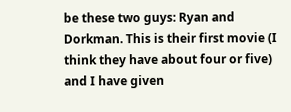be these two guys: Ryan and Dorkman. This is their first movie (I think they have about four or five) and I have given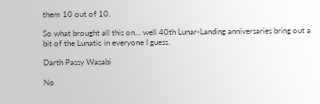them 10 out of 10.

So what brought all this on... well 40th Lunar-Landing anniversaries bring out a bit of the Lunatic in everyone I guess.

Darth Passy Wasabi

No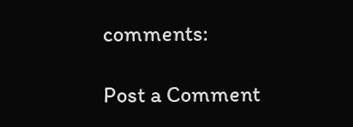comments:

Post a Comment